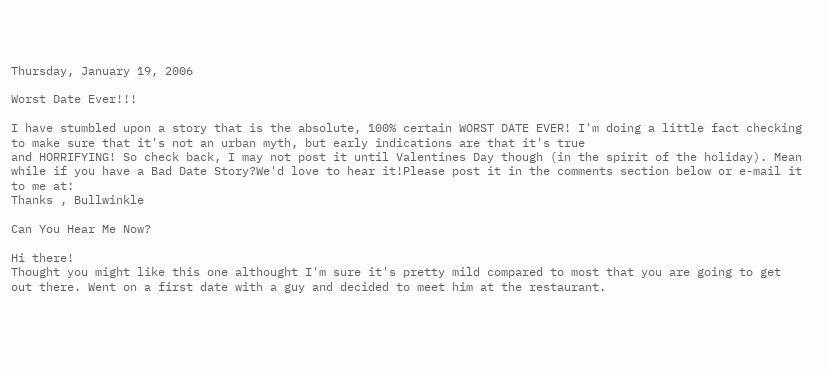Thursday, January 19, 2006

Worst Date Ever!!!

I have stumbled upon a story that is the absolute, 100% certain WORST DATE EVER! I'm doing a little fact checking to make sure that it's not an urban myth, but early indications are that it's true
and HORRIFYING! So check back, I may not post it until Valentines Day though (in the spirit of the holiday). Mean while if you have a Bad Date Story?We'd love to hear it!Please post it in the comments section below or e-mail it to me at:
Thanks , Bullwinkle

Can You Hear Me Now?

Hi there!
Thought you might like this one althought I'm sure it's pretty mild compared to most that you are going to get out there. Went on a first date with a guy and decided to meet him at the restaurant.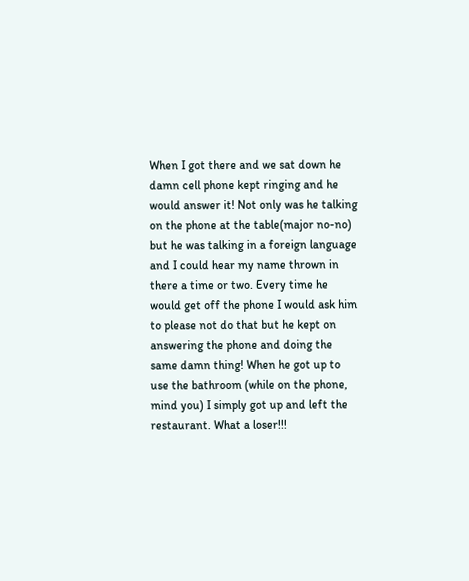When I got there and we sat down he damn cell phone kept ringing and he would answer it! Not only was he talking on the phone at the table(major no-no) but he was talking in a foreign language and I could hear my name thrown in there a time or two. Every time he would get off the phone I would ask him to please not do that but he kept on answering the phone and doing the same damn thing! When he got up to use the bathroom (while on the phone, mind you) I simply got up and left the restaurant. What a loser!!!